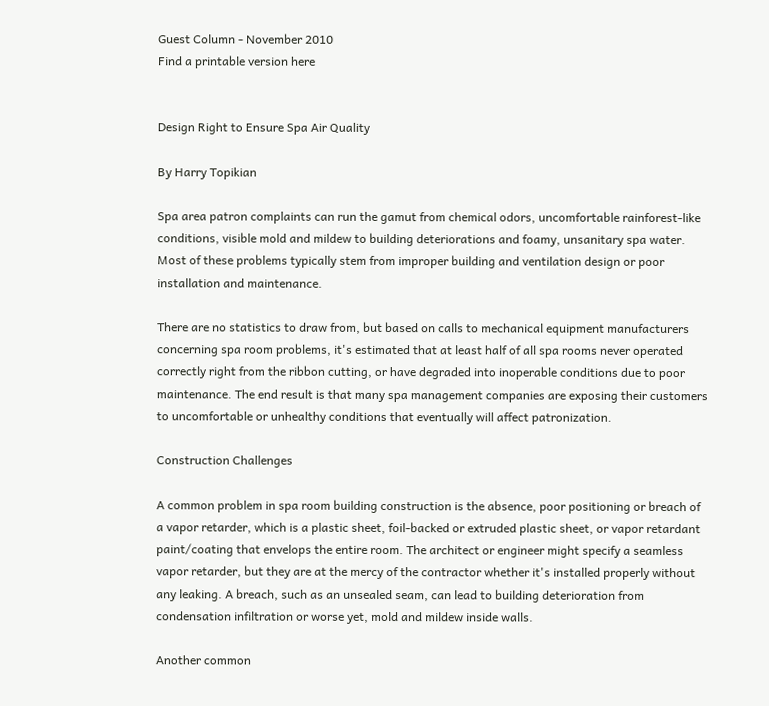Guest Column - November 2010
Find a printable version here


Design Right to Ensure Spa Air Quality

By Harry Topikian

Spa area patron complaints can run the gamut from chemical odors, uncomfortable rainforest-like conditions, visible mold and mildew to building deteriorations and foamy, unsanitary spa water. Most of these problems typically stem from improper building and ventilation design or poor installation and maintenance.

There are no statistics to draw from, but based on calls to mechanical equipment manufacturers concerning spa room problems, it's estimated that at least half of all spa rooms never operated correctly right from the ribbon cutting, or have degraded into inoperable conditions due to poor maintenance. The end result is that many spa management companies are exposing their customers to uncomfortable or unhealthy conditions that eventually will affect patronization.

Construction Challenges

A common problem in spa room building construction is the absence, poor positioning or breach of a vapor retarder, which is a plastic sheet, foil-backed or extruded plastic sheet, or vapor retardant paint/coating that envelops the entire room. The architect or engineer might specify a seamless vapor retarder, but they are at the mercy of the contractor whether it's installed properly without any leaking. A breach, such as an unsealed seam, can lead to building deterioration from condensation infiltration or worse yet, mold and mildew inside walls.

Another common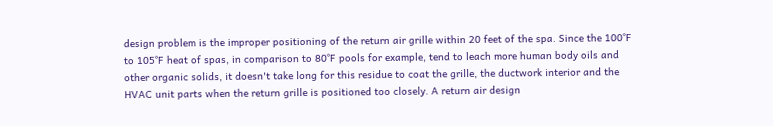design problem is the improper positioning of the return air grille within 20 feet of the spa. Since the 100°F to 105°F heat of spas, in comparison to 80°F pools for example, tend to leach more human body oils and other organic solids, it doesn't take long for this residue to coat the grille, the ductwork interior and the HVAC unit parts when the return grille is positioned too closely. A return air design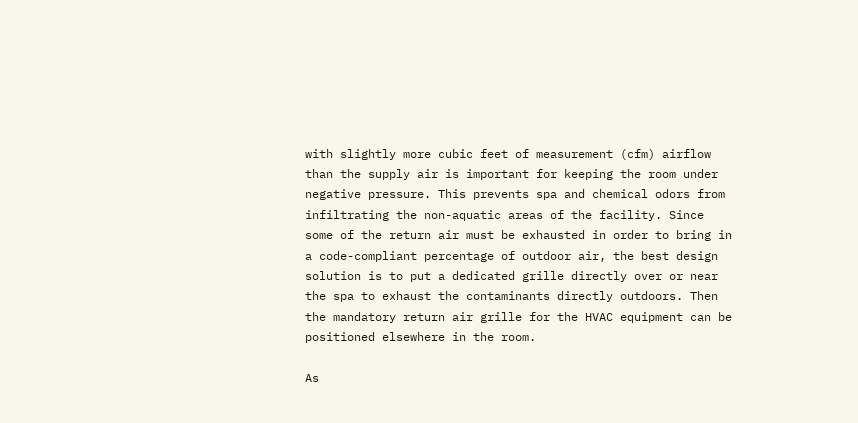with slightly more cubic feet of measurement (cfm) airflow than the supply air is important for keeping the room under negative pressure. This prevents spa and chemical odors from infiltrating the non-aquatic areas of the facility. Since some of the return air must be exhausted in order to bring in a code-compliant percentage of outdoor air, the best design solution is to put a dedicated grille directly over or near the spa to exhaust the contaminants directly outdoors. Then the mandatory return air grille for the HVAC equipment can be positioned elsewhere in the room.

As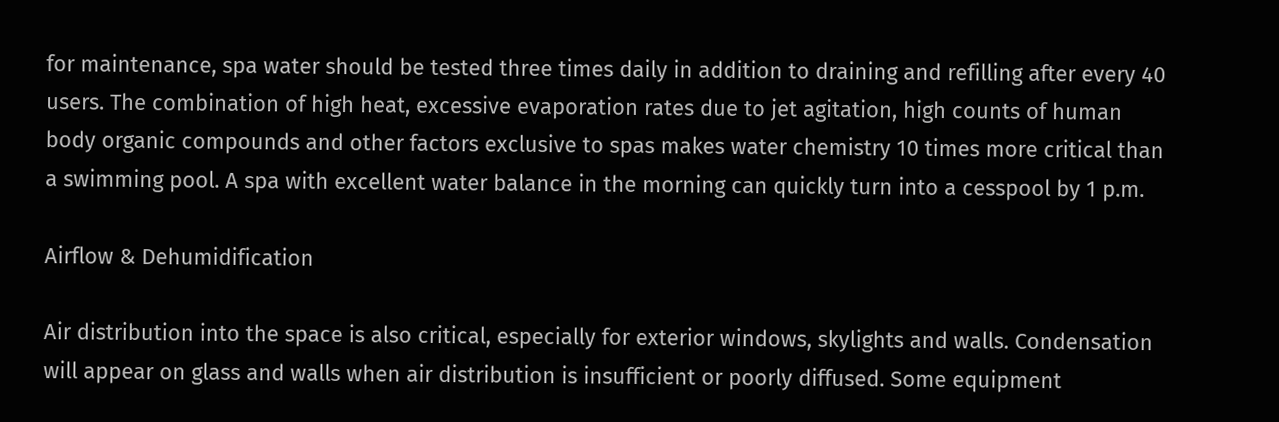for maintenance, spa water should be tested three times daily in addition to draining and refilling after every 40 users. The combination of high heat, excessive evaporation rates due to jet agitation, high counts of human body organic compounds and other factors exclusive to spas makes water chemistry 10 times more critical than a swimming pool. A spa with excellent water balance in the morning can quickly turn into a cesspool by 1 p.m.

Airflow & Dehumidification

Air distribution into the space is also critical, especially for exterior windows, skylights and walls. Condensation will appear on glass and walls when air distribution is insufficient or poorly diffused. Some equipment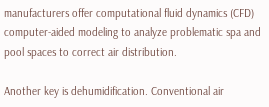manufacturers offer computational fluid dynamics (CFD) computer-aided modeling to analyze problematic spa and pool spaces to correct air distribution.

Another key is dehumidification. Conventional air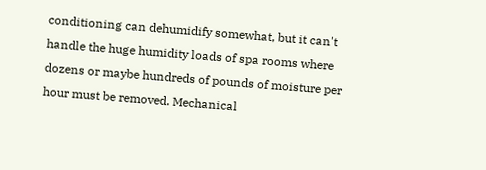conditioning can dehumidify somewhat, but it can't handle the huge humidity loads of spa rooms where dozens or maybe hundreds of pounds of moisture per hour must be removed. Mechanical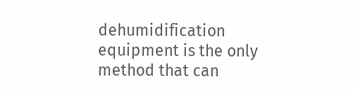dehumidification equipment is the only method that can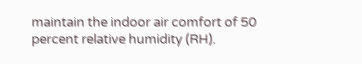maintain the indoor air comfort of 50 percent relative humidity (RH).